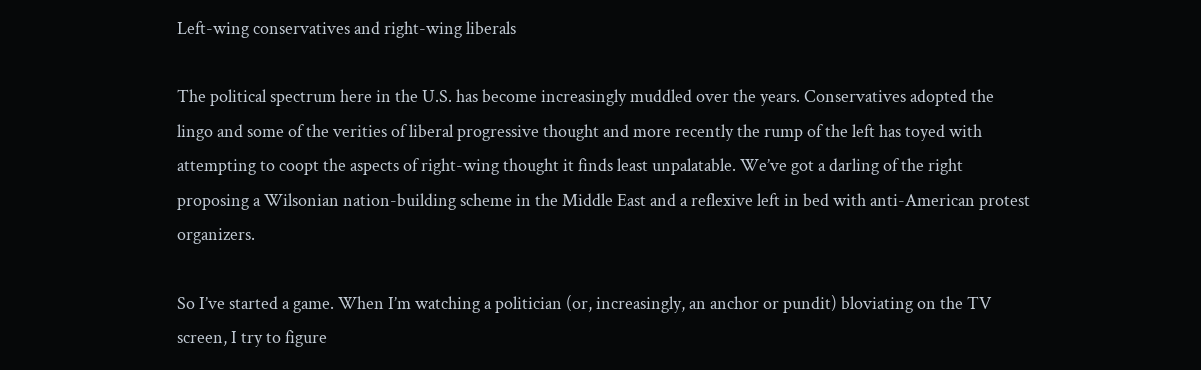Left-wing conservatives and right-wing liberals

The political spectrum here in the U.S. has become increasingly muddled over the years. Conservatives adopted the lingo and some of the verities of liberal progressive thought and more recently the rump of the left has toyed with attempting to coopt the aspects of right-wing thought it finds least unpalatable. We’ve got a darling of the right proposing a Wilsonian nation-building scheme in the Middle East and a reflexive left in bed with anti-American protest organizers.

So I’ve started a game. When I’m watching a politician (or, increasingly, an anchor or pundit) bloviating on the TV screen, I try to figure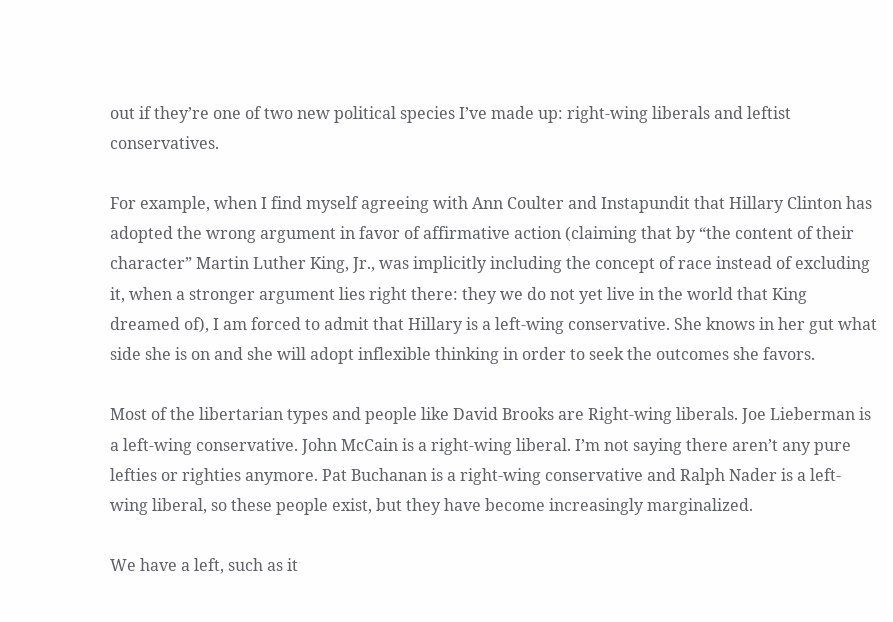out if they’re one of two new political species I’ve made up: right-wing liberals and leftist conservatives.

For example, when I find myself agreeing with Ann Coulter and Instapundit that Hillary Clinton has adopted the wrong argument in favor of affirmative action (claiming that by “the content of their character” Martin Luther King, Jr., was implicitly including the concept of race instead of excluding it, when a stronger argument lies right there: they we do not yet live in the world that King dreamed of), I am forced to admit that Hillary is a left-wing conservative. She knows in her gut what side she is on and she will adopt inflexible thinking in order to seek the outcomes she favors.

Most of the libertarian types and people like David Brooks are Right-wing liberals. Joe Lieberman is a left-wing conservative. John McCain is a right-wing liberal. I’m not saying there aren’t any pure lefties or righties anymore. Pat Buchanan is a right-wing conservative and Ralph Nader is a left-wing liberal, so these people exist, but they have become increasingly marginalized.

We have a left, such as it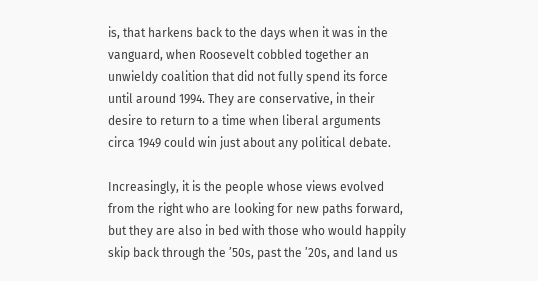is, that harkens back to the days when it was in the vanguard, when Roosevelt cobbled together an unwieldy coalition that did not fully spend its force until around 1994. They are conservative, in their desire to return to a time when liberal arguments circa 1949 could win just about any political debate.

Increasingly, it is the people whose views evolved from the right who are looking for new paths forward, but they are also in bed with those who would happily skip back through the ’50s, past the ’20s, and land us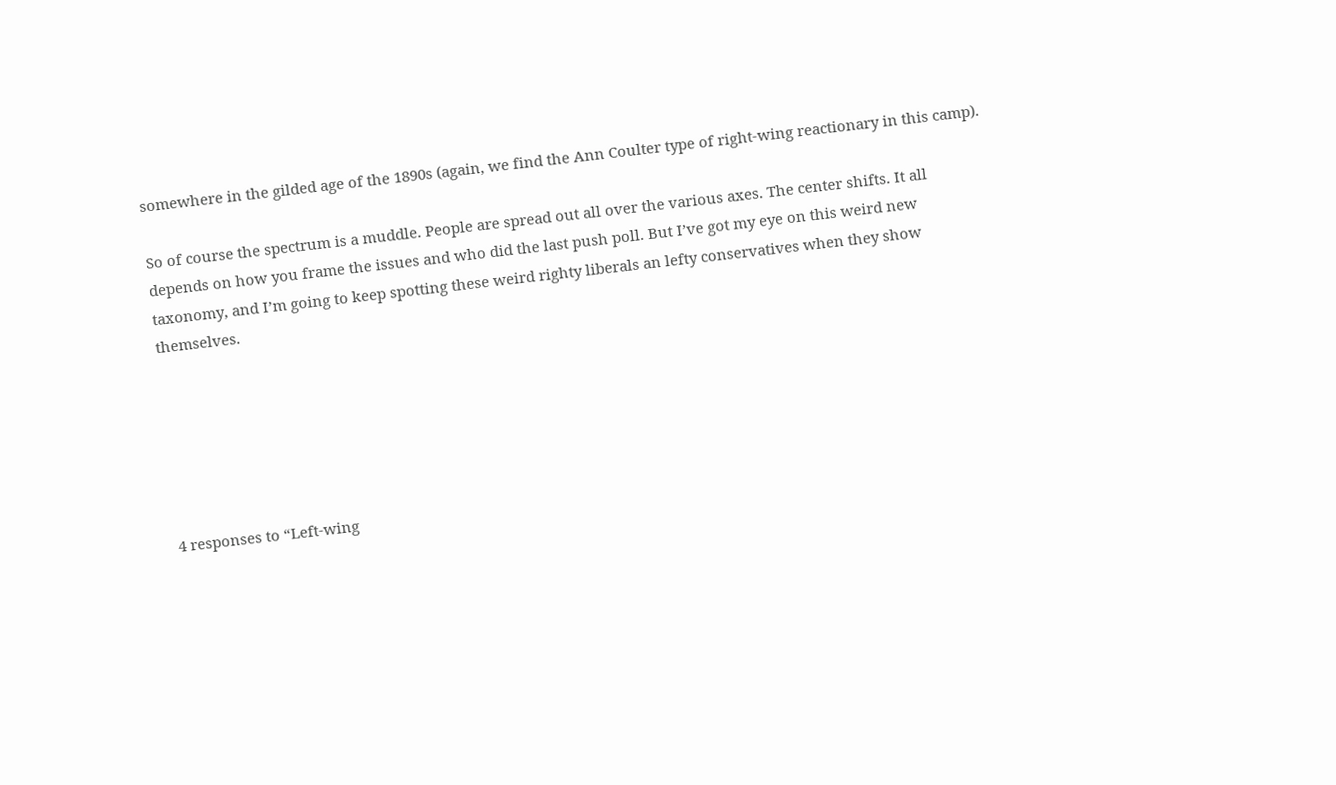somewhere in the gilded age of the 1890s (again, we find the Ann Coulter type of right-wing reactionary in this camp).

So of course the spectrum is a muddle. People are spread out all over the various axes. The center shifts. It all depends on how you frame the issues and who did the last push poll. But I’ve got my eye on this weird new taxonomy, and I’m going to keep spotting these weird righty liberals an lefty conservatives when they show themselves.






4 responses to “Left-wing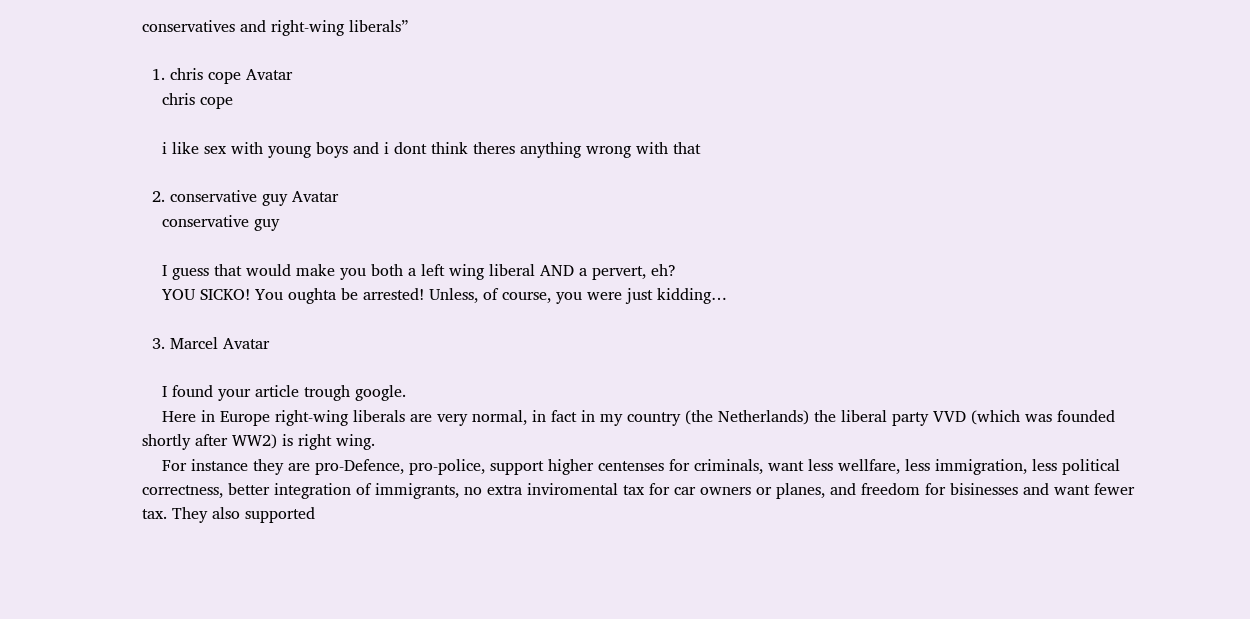conservatives and right-wing liberals”

  1. chris cope Avatar
    chris cope

    i like sex with young boys and i dont think theres anything wrong with that

  2. conservative guy Avatar
    conservative guy

    I guess that would make you both a left wing liberal AND a pervert, eh?
    YOU SICKO! You oughta be arrested! Unless, of course, you were just kidding…

  3. Marcel Avatar

    I found your article trough google.
    Here in Europe right-wing liberals are very normal, in fact in my country (the Netherlands) the liberal party VVD (which was founded shortly after WW2) is right wing.
    For instance they are pro-Defence, pro-police, support higher centenses for criminals, want less wellfare, less immigration, less political correctness, better integration of immigrants, no extra inviromental tax for car owners or planes, and freedom for bisinesses and want fewer tax. They also supported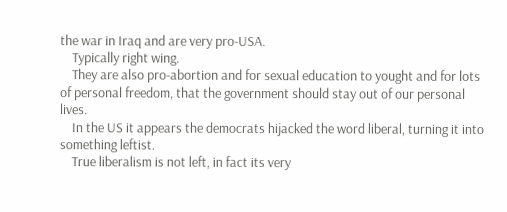the war in Iraq and are very pro-USA.
    Typically right wing.
    They are also pro-abortion and for sexual education to yought and for lots of personal freedom, that the government should stay out of our personal lives.
    In the US it appears the democrats hijacked the word liberal, turning it into something leftist.
    True liberalism is not left, in fact its very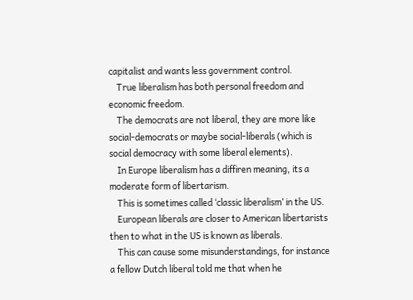capitalist and wants less government control.
    True liberalism has both personal freedom and economic freedom.
    The democrats are not liberal, they are more like social-democrats or maybe social-liberals (which is social democracy with some liberal elements).
    In Europe liberalism has a diffiren meaning, its a moderate form of libertarism.
    This is sometimes called ‘classic liberalism’ in the US.
    European liberals are closer to American libertarists then to what in the US is known as liberals.
    This can cause some misunderstandings, for instance a fellow Dutch liberal told me that when he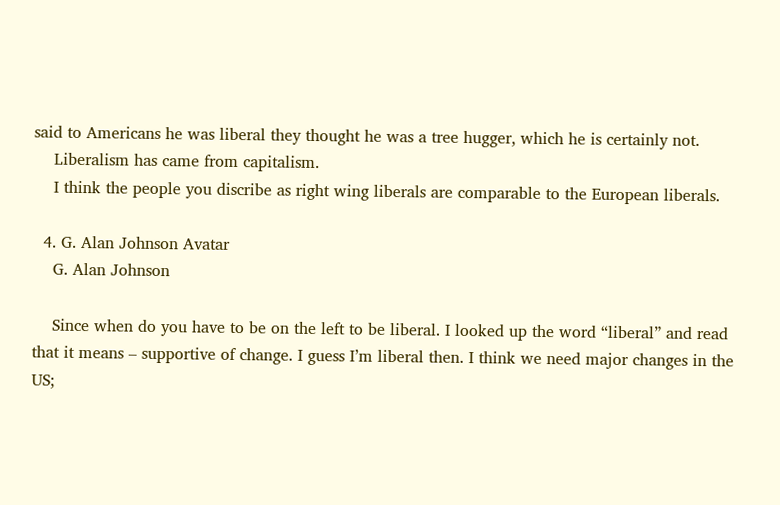said to Americans he was liberal they thought he was a tree hugger, which he is certainly not.
    Liberalism has came from capitalism.
    I think the people you discribe as right wing liberals are comparable to the European liberals.

  4. G. Alan Johnson Avatar
    G. Alan Johnson

    Since when do you have to be on the left to be liberal. I looked up the word “liberal” and read that it means – supportive of change. I guess I’m liberal then. I think we need major changes in the US;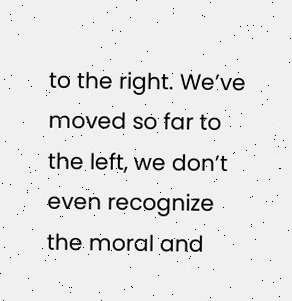to the right. We’ve moved so far to the left, we don’t even recognize the moral and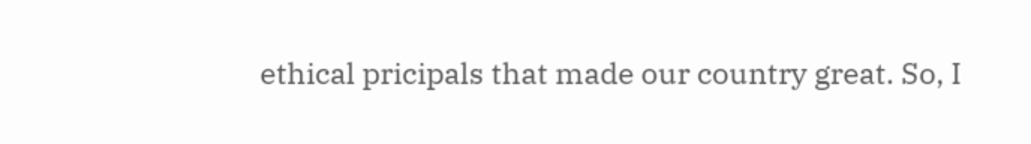ethical pricipals that made our country great. So, I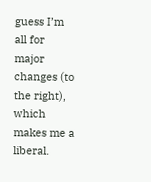guess I’m all for major changes (to the right), which makes me a liberal.